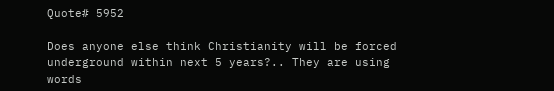Quote# 5952

Does anyone else think Christianity will be forced underground within next 5 years?.. They are using words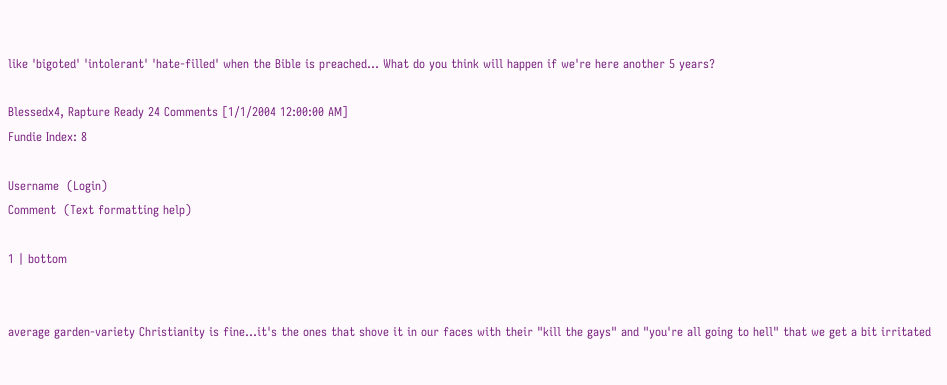like 'bigoted' 'intolerant' 'hate-filled' when the Bible is preached... What do you think will happen if we're here another 5 years?

Blessedx4, Rapture Ready 24 Comments [1/1/2004 12:00:00 AM]
Fundie Index: 8

Username  (Login)
Comment  (Text formatting help)

1 | bottom


average garden-variety Christianity is fine...it's the ones that shove it in our faces with their "kill the gays" and "you're all going to hell" that we get a bit irritated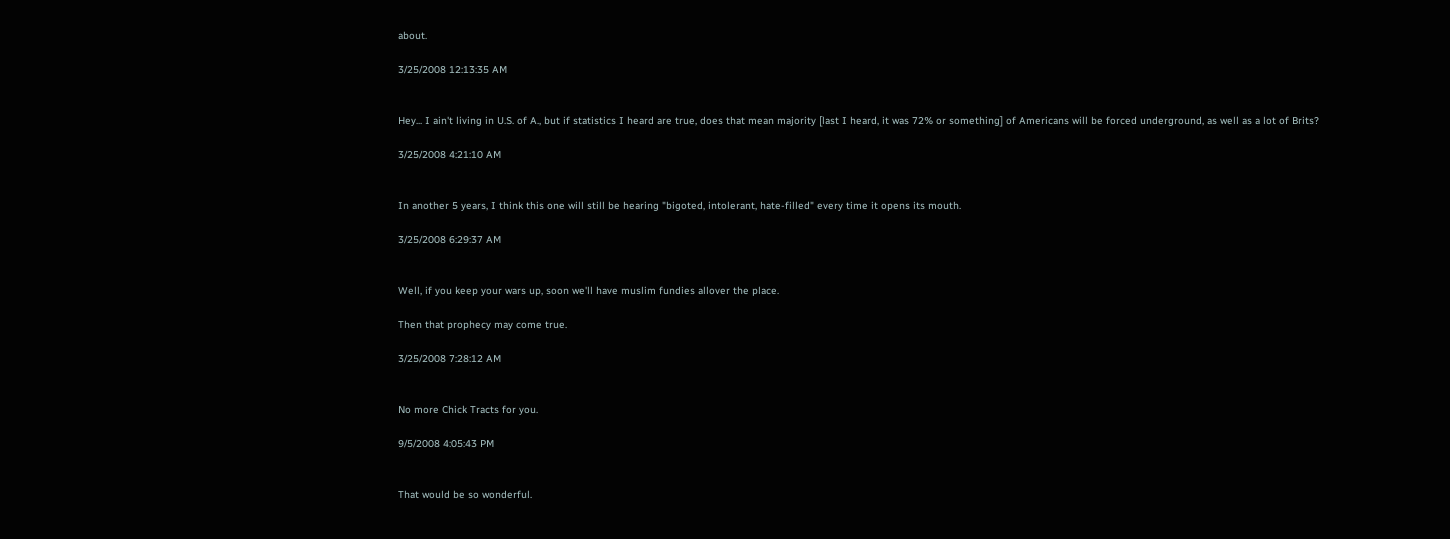about.

3/25/2008 12:13:35 AM


Hey... I ain't living in U.S. of A., but if statistics I heard are true, does that mean majority [last I heard, it was 72% or something] of Americans will be forced underground, as well as a lot of Brits?

3/25/2008 4:21:10 AM


In another 5 years, I think this one will still be hearing "bigoted, intolerant, hate-filled" every time it opens its mouth.

3/25/2008 6:29:37 AM


Well, if you keep your wars up, soon we'll have muslim fundies allover the place.

Then that prophecy may come true.

3/25/2008 7:28:12 AM


No more Chick Tracts for you.

9/5/2008 4:05:43 PM


That would be so wonderful.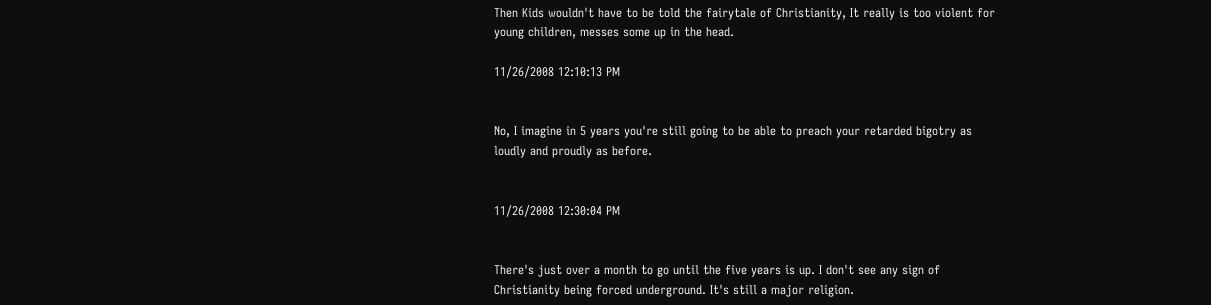Then Kids wouldn't have to be told the fairytale of Christianity, It really is too violent for young children, messes some up in the head.

11/26/2008 12:10:13 PM


No, I imagine in 5 years you're still going to be able to preach your retarded bigotry as loudly and proudly as before.


11/26/2008 12:30:04 PM


There's just over a month to go until the five years is up. I don't see any sign of Christianity being forced underground. It's still a major religion.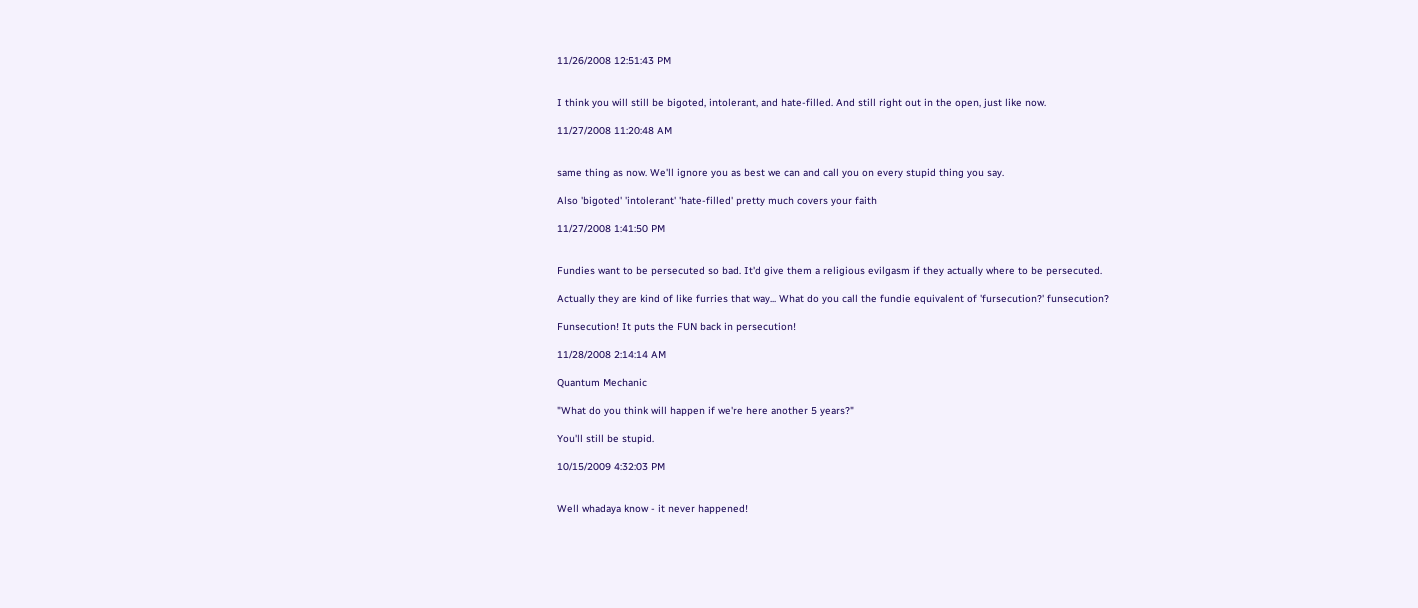11/26/2008 12:51:43 PM


I think you will still be bigoted, intolerant, and hate-filled. And still right out in the open, just like now.

11/27/2008 11:20:48 AM


same thing as now. We'll ignore you as best we can and call you on every stupid thing you say.

Also 'bigoted' 'intolerant' 'hate-filled' pretty much covers your faith

11/27/2008 1:41:50 PM


Fundies want to be persecuted so bad. It'd give them a religious evilgasm if they actually where to be persecuted.

Actually they are kind of like furries that way... What do you call the fundie equivalent of 'fursecution?' funsecution?

Funsecution! It puts the FUN back in persecution!

11/28/2008 2:14:14 AM

Quantum Mechanic

"What do you think will happen if we're here another 5 years?"

You'll still be stupid.

10/15/2009 4:32:03 PM


Well whadaya know - it never happened!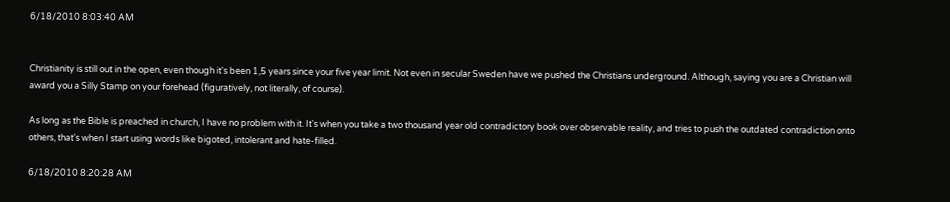6/18/2010 8:03:40 AM


Christianity is still out in the open, even though it's been 1,5 years since your five year limit. Not even in secular Sweden have we pushed the Christians underground. Although, saying you are a Christian will award you a Silly Stamp on your forehead (figuratively, not literally, of course).

As long as the Bible is preached in church, I have no problem with it. It's when you take a two thousand year old contradictory book over observable reality, and tries to push the outdated contradiction onto others, that's when I start using words like bigoted, intolerant and hate-filled.

6/18/2010 8:20:28 AM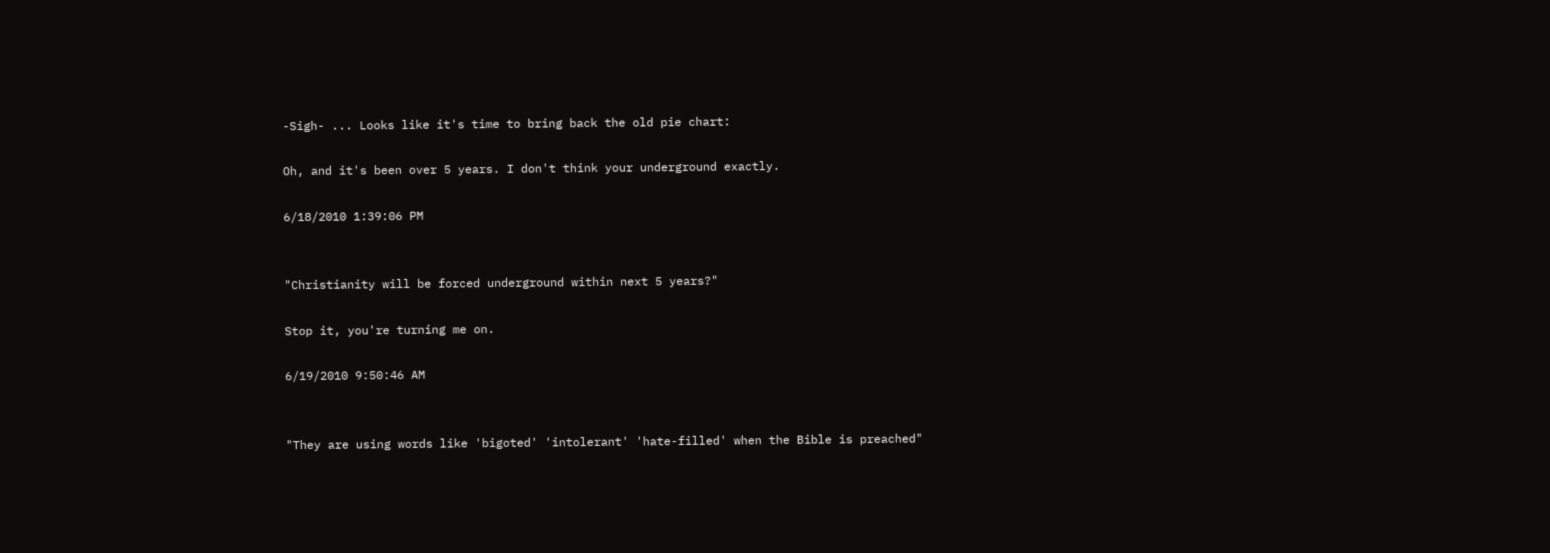-Sigh- ... Looks like it's time to bring back the old pie chart:

Oh, and it's been over 5 years. I don't think your underground exactly.

6/18/2010 1:39:06 PM


"Christianity will be forced underground within next 5 years?"

Stop it, you're turning me on.

6/19/2010 9:50:46 AM


"They are using words like 'bigoted' 'intolerant' 'hate-filled' when the Bible is preached"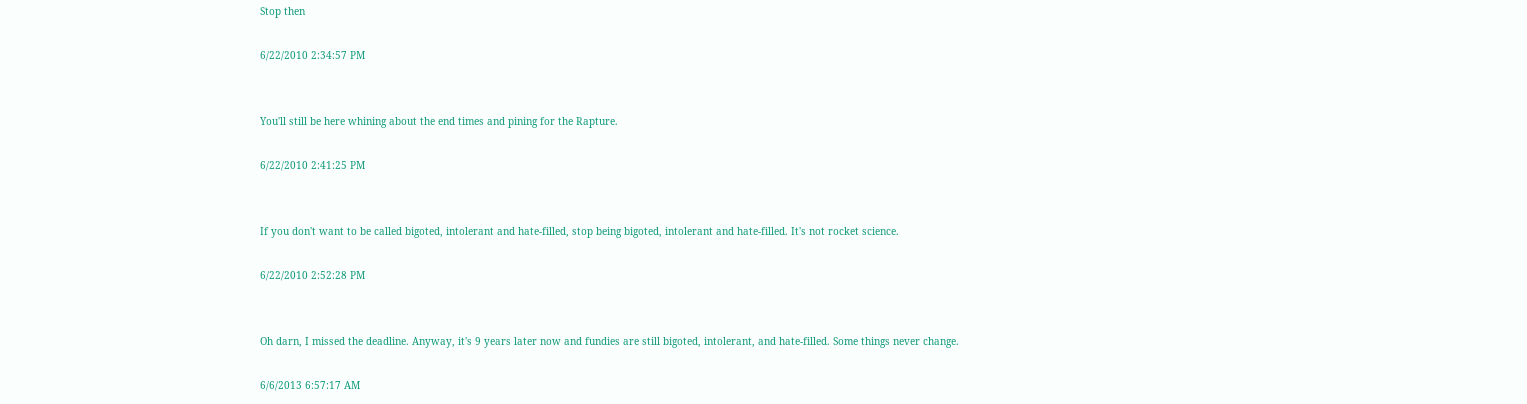Stop then

6/22/2010 2:34:57 PM


You'll still be here whining about the end times and pining for the Rapture.

6/22/2010 2:41:25 PM


If you don't want to be called bigoted, intolerant and hate-filled, stop being bigoted, intolerant and hate-filled. It's not rocket science.

6/22/2010 2:52:28 PM


Oh darn, I missed the deadline. Anyway, it's 9 years later now and fundies are still bigoted, intolerant, and hate-filled. Some things never change.

6/6/2013 6:57:17 AM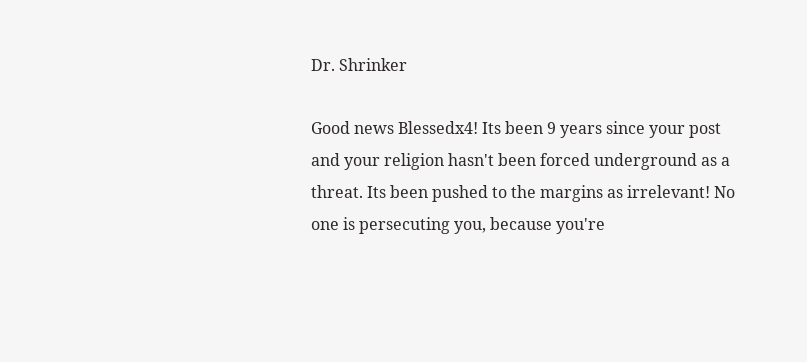Dr. Shrinker

Good news Blessedx4! Its been 9 years since your post and your religion hasn't been forced underground as a threat. Its been pushed to the margins as irrelevant! No one is persecuting you, because you're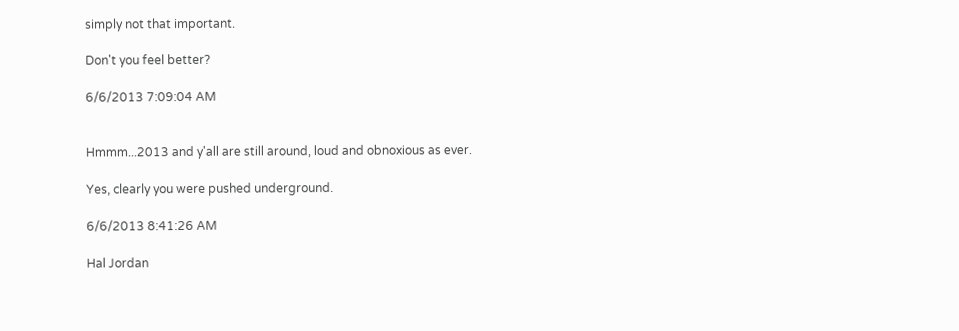simply not that important.

Don't you feel better?

6/6/2013 7:09:04 AM


Hmmm...2013 and y'all are still around, loud and obnoxious as ever.

Yes, clearly you were pushed underground.

6/6/2013 8:41:26 AM

Hal Jordan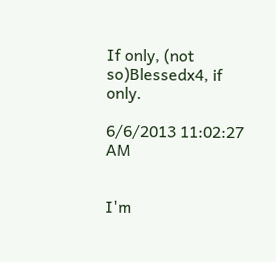If only, (not so)Blessedx4, if only.

6/6/2013 11:02:27 AM


I'm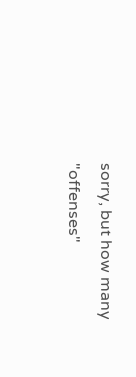sorry, but how many "offenses"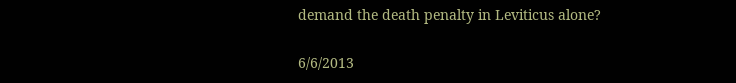demand the death penalty in Leviticus alone?

6/6/2013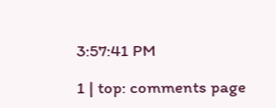3:57:41 PM

1 | top: comments page